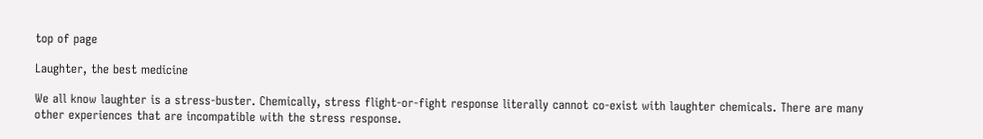top of page

Laughter, the best medicine

We all know laughter is a stress-buster. Chemically, stress flight-or-fight response literally cannot co-exist with laughter chemicals. There are many other experiences that are incompatible with the stress response.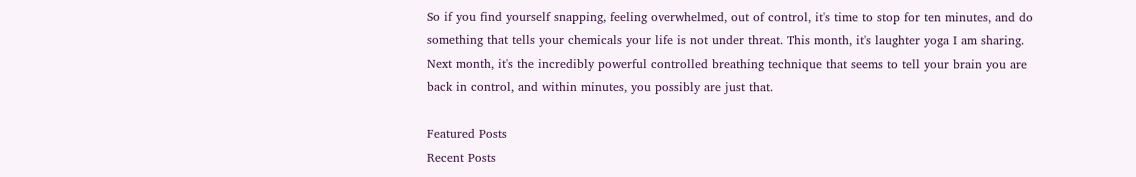So if you find yourself snapping, feeling overwhelmed, out of control, it's time to stop for ten minutes, and do something that tells your chemicals your life is not under threat. This month, it's laughter yoga I am sharing. Next month, it's the incredibly powerful controlled breathing technique that seems to tell your brain you are back in control, and within minutes, you possibly are just that.

Featured Posts
Recent Posts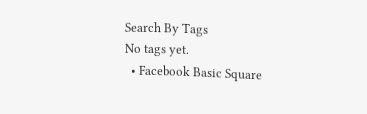Search By Tags
No tags yet.
  • Facebook Basic Square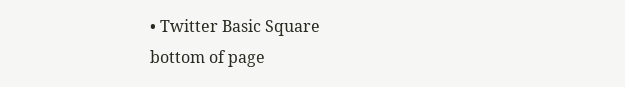• Twitter Basic Square
bottom of page